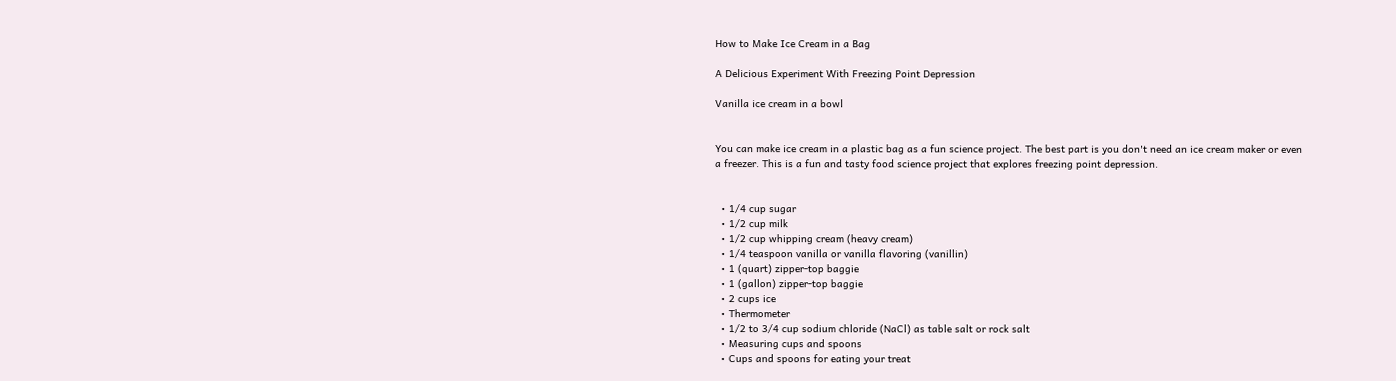How to Make Ice Cream in a Bag

A Delicious Experiment With Freezing Point Depression

Vanilla ice cream in a bowl


You can make ice cream in a plastic bag as a fun science project. The best part is you don't need an ice cream maker or even a freezer. This is a fun and tasty food science project that explores freezing point depression.


  • 1/4 cup sugar
  • 1/2 cup milk
  • 1/2 cup whipping cream (heavy cream)
  • 1/4 teaspoon vanilla or vanilla flavoring (vanillin)
  • 1 (quart) zipper-top baggie
  • 1 (gallon) zipper-top baggie
  • 2 cups ice
  • Thermometer
  • 1/2 to 3/4 cup sodium chloride (NaCl) as table salt or rock salt
  • Measuring cups and spoons
  • Cups and spoons for eating your treat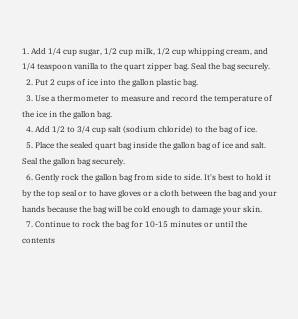1. Add 1/4 cup sugar, 1/2 cup milk, 1/2 cup whipping cream, and 1/4 teaspoon vanilla to the quart zipper bag. Seal the bag securely.
  2. Put 2 cups of ice into the gallon plastic bag.
  3. Use a thermometer to measure and record the temperature of the ice in the gallon bag.
  4. Add 1/2 to 3/4 cup salt (sodium chloride) to the bag of ice.
  5. Place the sealed quart bag inside the gallon bag of ice and salt. Seal the gallon bag securely.
  6. Gently rock the gallon bag from side to side. It's best to hold it by the top seal or to have gloves or a cloth between the bag and your hands because the bag will be cold enough to damage your skin.
  7. Continue to rock the bag for 10-15 minutes or until the contents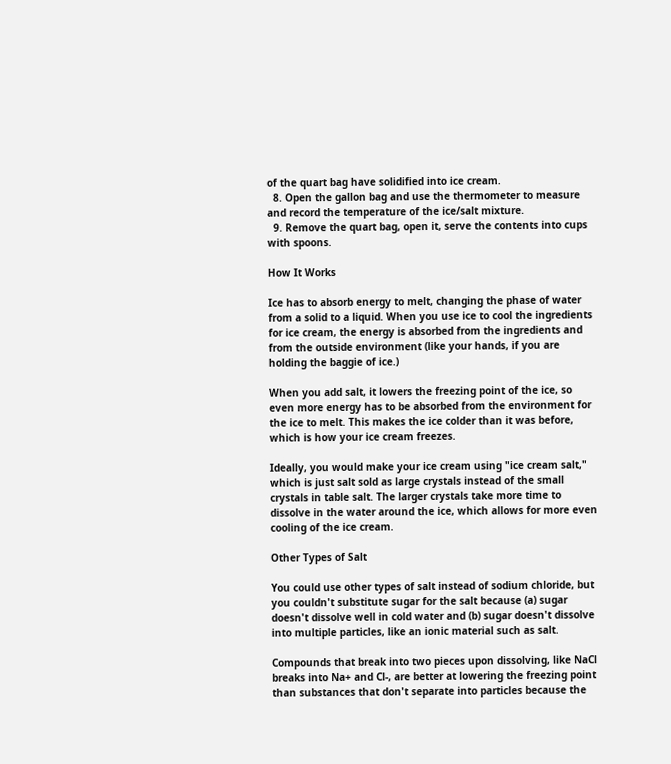of the quart bag have solidified into ice cream.
  8. Open the gallon bag and use the thermometer to measure and record the temperature of the ice/salt mixture.
  9. Remove the quart bag, open it, serve the contents into cups with spoons.

How It Works

Ice has to absorb energy to melt, changing the phase of water from a solid to a liquid. When you use ice to cool the ingredients for ice cream, the energy is absorbed from the ingredients and from the outside environment (like your hands, if you are holding the baggie of ice.)

When you add salt, it lowers the freezing point of the ice, so even more energy has to be absorbed from the environment for the ice to melt. This makes the ice colder than it was before, which is how your ice cream freezes.

Ideally, you would make your ice cream using "ice cream salt," which is just salt sold as large crystals instead of the small crystals in table salt. The larger crystals take more time to dissolve in the water around the ice, which allows for more even cooling of the ice cream.

Other Types of Salt

You could use other types of salt instead of sodium chloride, but you couldn't substitute sugar for the salt because (a) sugar doesn't dissolve well in cold water and (b) sugar doesn't dissolve into multiple particles, like an ionic material such as salt.

Compounds that break into two pieces upon dissolving, like NaCl breaks into Na+ and Cl-, are better at lowering the freezing point than substances that don't separate into particles because the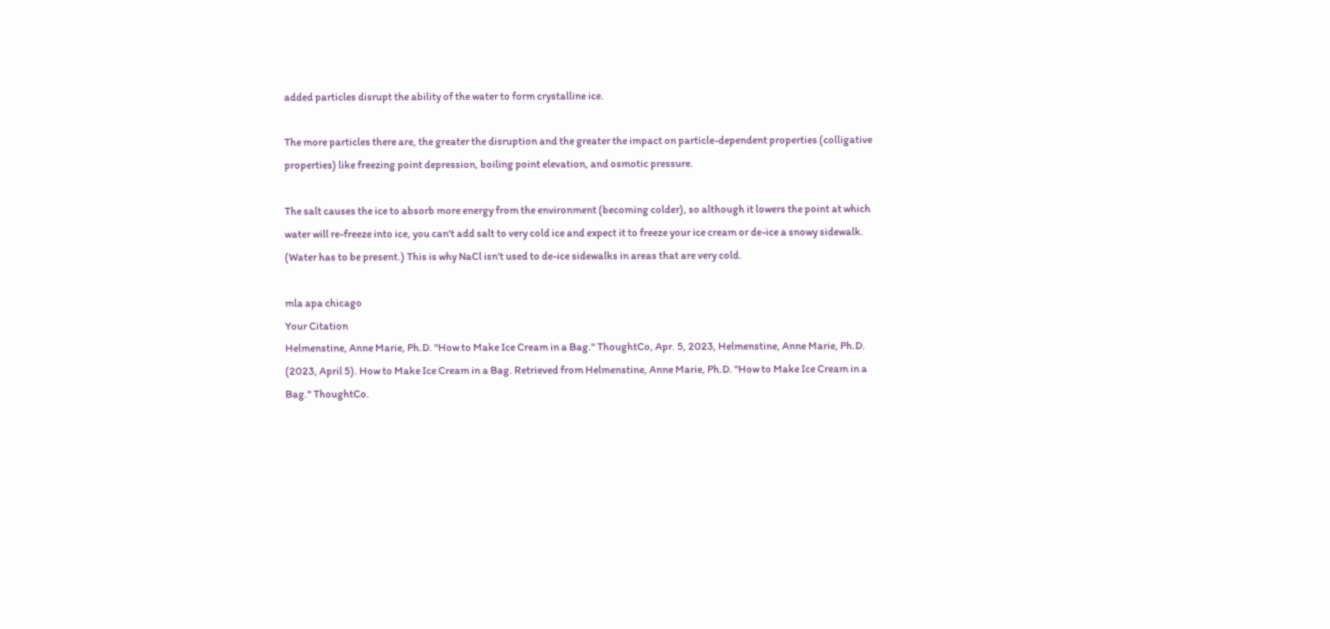added particles disrupt the ability of the water to form crystalline ice.

The more particles there are, the greater the disruption and the greater the impact on particle-dependent properties (colligative properties) like freezing point depression, boiling point elevation, and osmotic pressure.

The salt causes the ice to absorb more energy from the environment (becoming colder), so although it lowers the point at which water will re-freeze into ice, you can't add salt to very cold ice and expect it to freeze your ice cream or de-ice a snowy sidewalk. (Water has to be present.) This is why NaCl isn't used to de-ice sidewalks in areas that are very cold.

mla apa chicago
Your Citation
Helmenstine, Anne Marie, Ph.D. "How to Make Ice Cream in a Bag." ThoughtCo, Apr. 5, 2023, Helmenstine, Anne Marie, Ph.D. (2023, April 5). How to Make Ice Cream in a Bag. Retrieved from Helmenstine, Anne Marie, Ph.D. "How to Make Ice Cream in a Bag." ThoughtCo.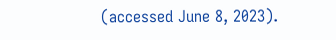(accessed June 8, 2023).